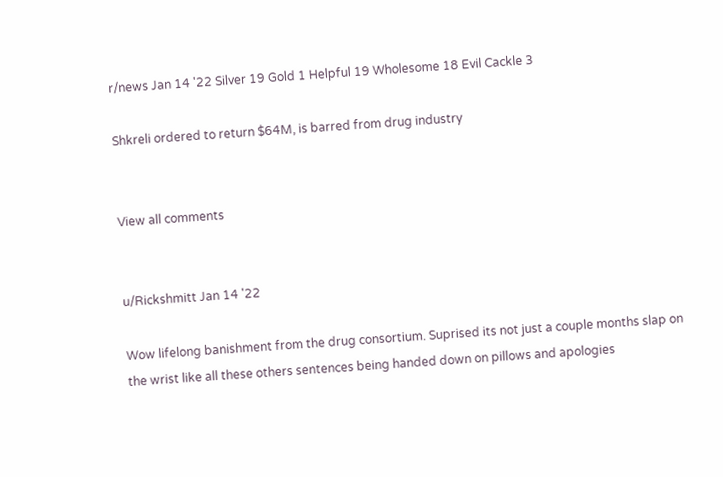r/news Jan 14 '22 Silver 19 Gold 1 Helpful 19 Wholesome 18 Evil Cackle 3

Shkreli ordered to return $64M, is barred from drug industry


View all comments


u/Rickshmitt Jan 14 '22

Wow lifelong banishment from the drug consortium. Suprised its not just a couple months slap on the wrist like all these others sentences being handed down on pillows and apologies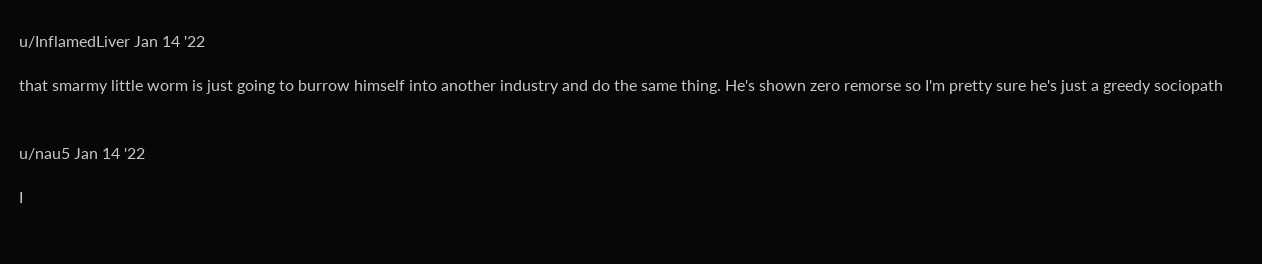u/InflamedLiver Jan 14 '22

that smarmy little worm is just going to burrow himself into another industry and do the same thing. He's shown zero remorse so I'm pretty sure he's just a greedy sociopath


u/nau5 Jan 14 '22

I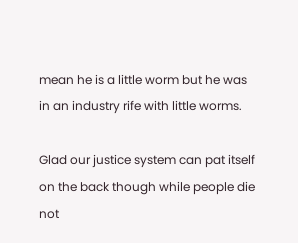mean he is a little worm but he was in an industry rife with little worms.

Glad our justice system can pat itself on the back though while people die not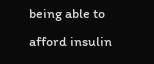being able to afford insulin